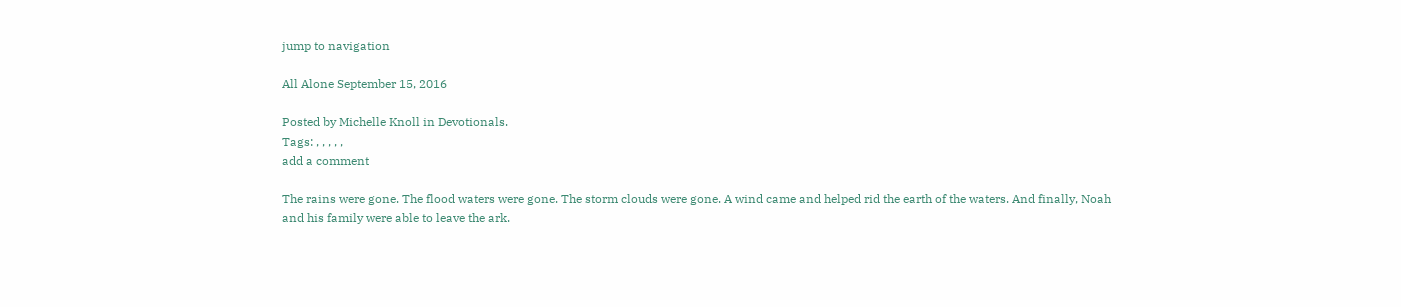jump to navigation

All Alone September 15, 2016

Posted by Michelle Knoll in Devotionals.
Tags: , , , , ,
add a comment

The rains were gone. The flood waters were gone. The storm clouds were gone. A wind came and helped rid the earth of the waters. And finally, Noah and his family were able to leave the ark.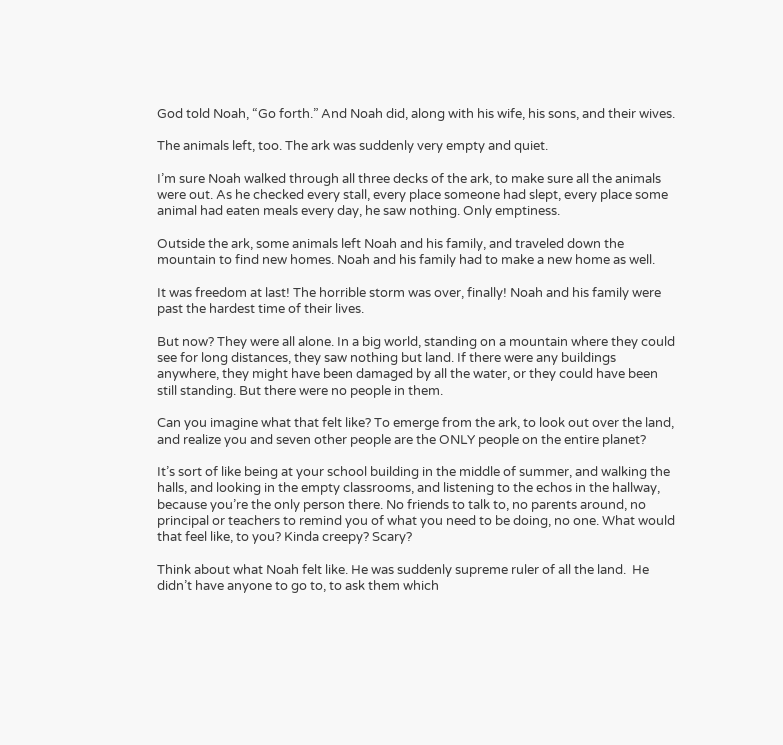God told Noah, “Go forth.” And Noah did, along with his wife, his sons, and their wives.

The animals left, too. The ark was suddenly very empty and quiet.

I’m sure Noah walked through all three decks of the ark, to make sure all the animals were out. As he checked every stall, every place someone had slept, every place some animal had eaten meals every day, he saw nothing. Only emptiness.

Outside the ark, some animals left Noah and his family, and traveled down the mountain to find new homes. Noah and his family had to make a new home as well.

It was freedom at last! The horrible storm was over, finally! Noah and his family were past the hardest time of their lives.

But now? They were all alone. In a big world, standing on a mountain where they could see for long distances, they saw nothing but land. If there were any buildings anywhere, they might have been damaged by all the water, or they could have been still standing. But there were no people in them.

Can you imagine what that felt like? To emerge from the ark, to look out over the land, and realize you and seven other people are the ONLY people on the entire planet?

It’s sort of like being at your school building in the middle of summer, and walking the halls, and looking in the empty classrooms, and listening to the echos in the hallway, because you’re the only person there. No friends to talk to, no parents around, no principal or teachers to remind you of what you need to be doing, no one. What would that feel like, to you? Kinda creepy? Scary?

Think about what Noah felt like. He was suddenly supreme ruler of all the land.  He didn’t have anyone to go to, to ask them which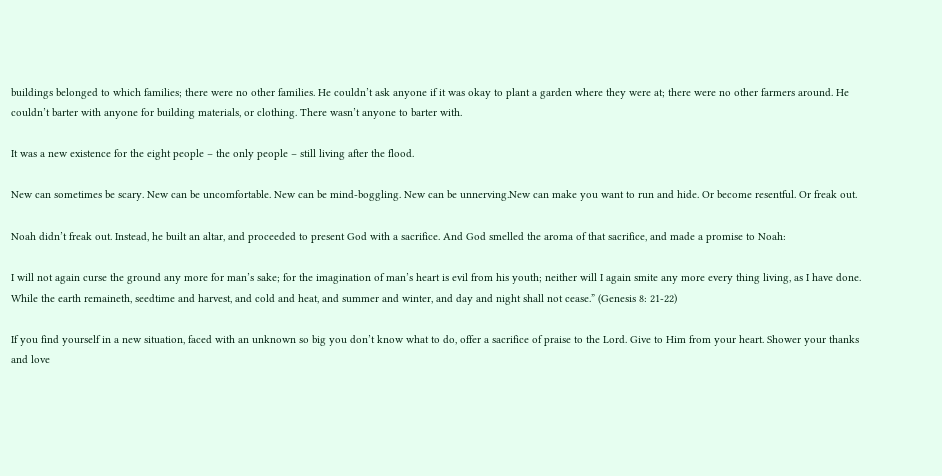buildings belonged to which families; there were no other families. He couldn’t ask anyone if it was okay to plant a garden where they were at; there were no other farmers around. He couldn’t barter with anyone for building materials, or clothing. There wasn’t anyone to barter with.

It was a new existence for the eight people – the only people – still living after the flood.

New can sometimes be scary. New can be uncomfortable. New can be mind-boggling. New can be unnerving.New can make you want to run and hide. Or become resentful. Or freak out.

Noah didn’t freak out. Instead, he built an altar, and proceeded to present God with a sacrifice. And God smelled the aroma of that sacrifice, and made a promise to Noah:

I will not again curse the ground any more for man’s sake; for the imagination of man’s heart is evil from his youth; neither will I again smite any more every thing living, as I have done. While the earth remaineth, seedtime and harvest, and cold and heat, and summer and winter, and day and night shall not cease.” (Genesis 8: 21-22)

If you find yourself in a new situation, faced with an unknown so big you don’t know what to do, offer a sacrifice of praise to the Lord. Give to Him from your heart. Shower your thanks and love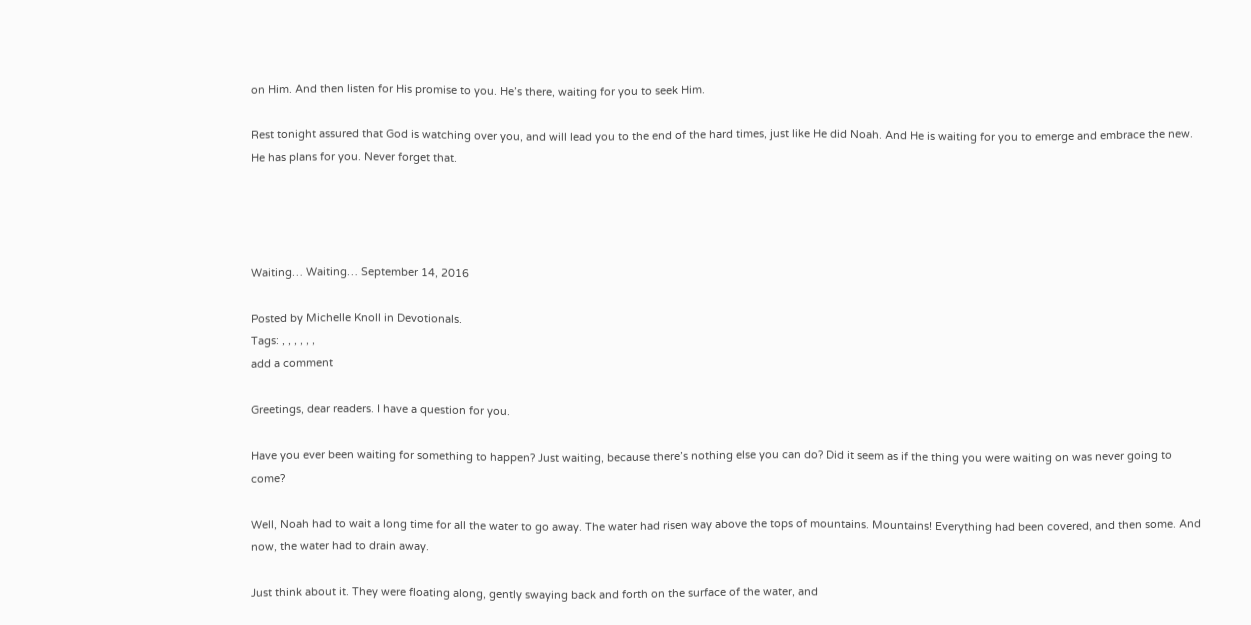on Him. And then listen for His promise to you. He’s there, waiting for you to seek Him.

Rest tonight assured that God is watching over you, and will lead you to the end of the hard times, just like He did Noah. And He is waiting for you to emerge and embrace the new. He has plans for you. Never forget that.




Waiting… Waiting… September 14, 2016

Posted by Michelle Knoll in Devotionals.
Tags: , , , , , ,
add a comment

Greetings, dear readers. I have a question for you.

Have you ever been waiting for something to happen? Just waiting, because there’s nothing else you can do? Did it seem as if the thing you were waiting on was never going to come?

Well, Noah had to wait a long time for all the water to go away. The water had risen way above the tops of mountains. Mountains! Everything had been covered, and then some. And now, the water had to drain away.

Just think about it. They were floating along, gently swaying back and forth on the surface of the water, and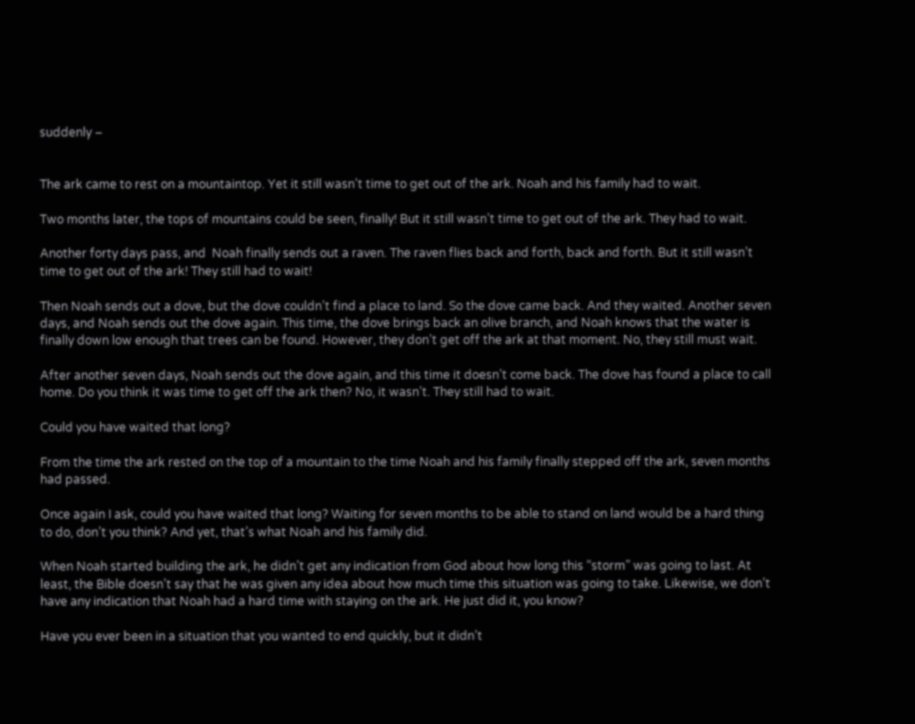suddenly –


The ark came to rest on a mountaintop. Yet it still wasn’t time to get out of the ark. Noah and his family had to wait.

Two months later, the tops of mountains could be seen, finally! But it still wasn’t time to get out of the ark. They had to wait.

Another forty days pass, and  Noah finally sends out a raven. The raven flies back and forth, back and forth. But it still wasn’t time to get out of the ark! They still had to wait!

Then Noah sends out a dove, but the dove couldn’t find a place to land. So the dove came back. And they waited. Another seven days, and Noah sends out the dove again. This time, the dove brings back an olive branch, and Noah knows that the water is finally down low enough that trees can be found. However, they don’t get off the ark at that moment. No, they still must wait.

After another seven days, Noah sends out the dove again, and this time it doesn’t come back. The dove has found a place to call home. Do you think it was time to get off the ark then? No, it wasn’t. They still had to wait.

Could you have waited that long?

From the time the ark rested on the top of a mountain to the time Noah and his family finally stepped off the ark, seven months had passed.

Once again I ask, could you have waited that long? Waiting for seven months to be able to stand on land would be a hard thing to do, don’t you think? And yet, that’s what Noah and his family did.

When Noah started building the ark, he didn’t get any indication from God about how long this “storm” was going to last. At least, the Bible doesn’t say that he was given any idea about how much time this situation was going to take. Likewise, we don’t have any indication that Noah had a hard time with staying on the ark. He just did it, you know?

Have you ever been in a situation that you wanted to end quickly, but it didn’t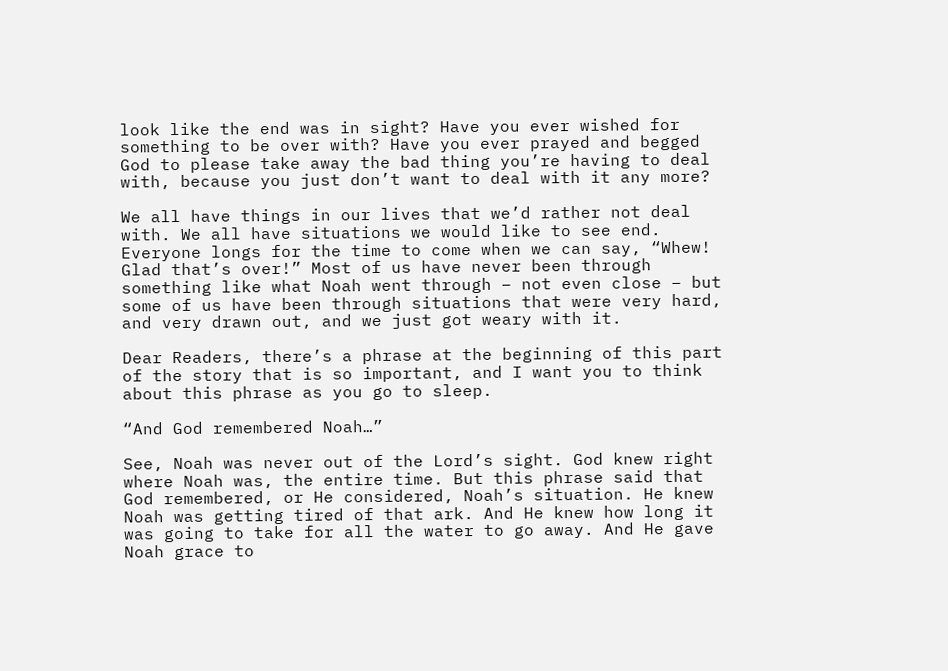look like the end was in sight? Have you ever wished for something to be over with? Have you ever prayed and begged God to please take away the bad thing you’re having to deal with, because you just don’t want to deal with it any more?

We all have things in our lives that we’d rather not deal with. We all have situations we would like to see end. Everyone longs for the time to come when we can say, “Whew! Glad that’s over!” Most of us have never been through something like what Noah went through – not even close – but some of us have been through situations that were very hard, and very drawn out, and we just got weary with it.

Dear Readers, there’s a phrase at the beginning of this part of the story that is so important, and I want you to think about this phrase as you go to sleep.

“And God remembered Noah…”

See, Noah was never out of the Lord’s sight. God knew right where Noah was, the entire time. But this phrase said that God remembered, or He considered, Noah’s situation. He knew Noah was getting tired of that ark. And He knew how long it was going to take for all the water to go away. And He gave Noah grace to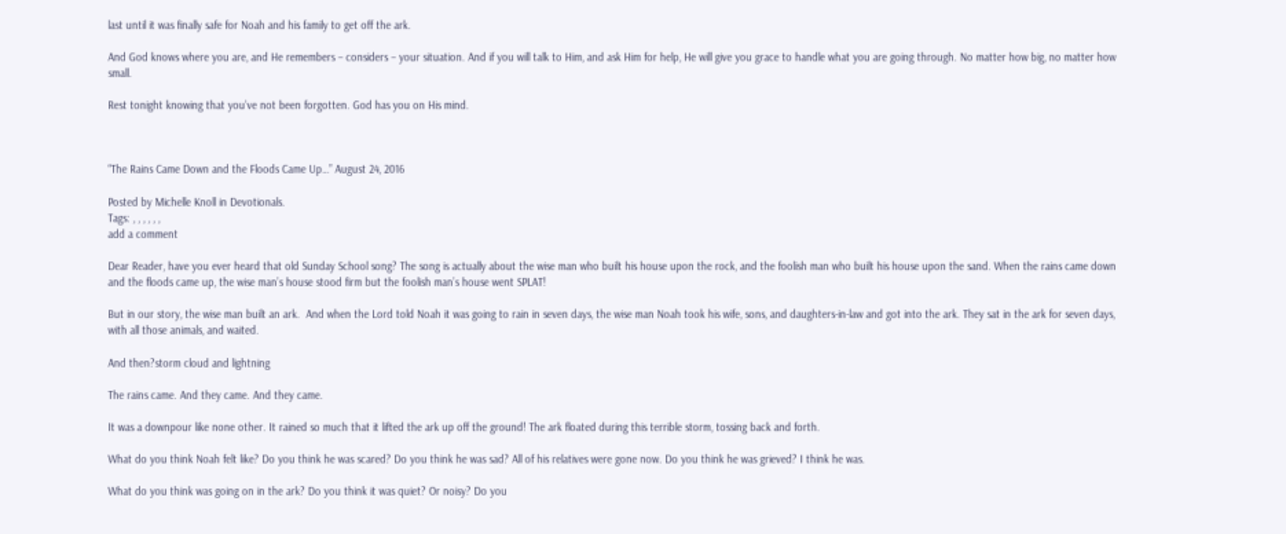last until it was finally safe for Noah and his family to get off the ark.

And God knows where you are, and He remembers – considers – your situation. And if you will talk to Him, and ask Him for help, He will give you grace to handle what you are going through. No matter how big, no matter how small.

Rest tonight knowing that you’ve not been forgotten. God has you on His mind.



“The Rains Came Down and the Floods Came Up…” August 24, 2016

Posted by Michelle Knoll in Devotionals.
Tags: , , , , , ,
add a comment

Dear Reader, have you ever heard that old Sunday School song? The song is actually about the wise man who built his house upon the rock, and the foolish man who built his house upon the sand. When the rains came down and the floods came up, the wise man’s house stood firm but the foolish man’s house went SPLAT!

But in our story, the wise man built an ark.  And when the Lord told Noah it was going to rain in seven days, the wise man Noah took his wife, sons, and daughters-in-law and got into the ark. They sat in the ark for seven days, with all those animals, and waited.

And then?storm cloud and lightning

The rains came. And they came. And they came.

It was a downpour like none other. It rained so much that it lifted the ark up off the ground! The ark floated during this terrible storm, tossing back and forth.

What do you think Noah felt like? Do you think he was scared? Do you think he was sad? All of his relatives were gone now. Do you think he was grieved? I think he was.

What do you think was going on in the ark? Do you think it was quiet? Or noisy? Do you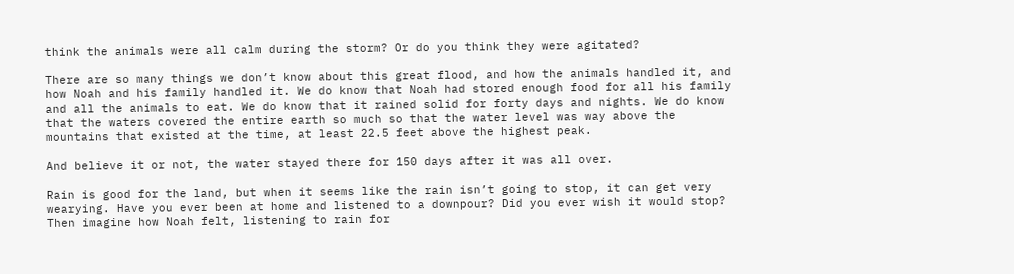think the animals were all calm during the storm? Or do you think they were agitated?

There are so many things we don’t know about this great flood, and how the animals handled it, and how Noah and his family handled it. We do know that Noah had stored enough food for all his family and all the animals to eat. We do know that it rained solid for forty days and nights. We do know that the waters covered the entire earth so much so that the water level was way above the mountains that existed at the time, at least 22.5 feet above the highest peak.

And believe it or not, the water stayed there for 150 days after it was all over.

Rain is good for the land, but when it seems like the rain isn’t going to stop, it can get very wearying. Have you ever been at home and listened to a downpour? Did you ever wish it would stop? Then imagine how Noah felt, listening to rain for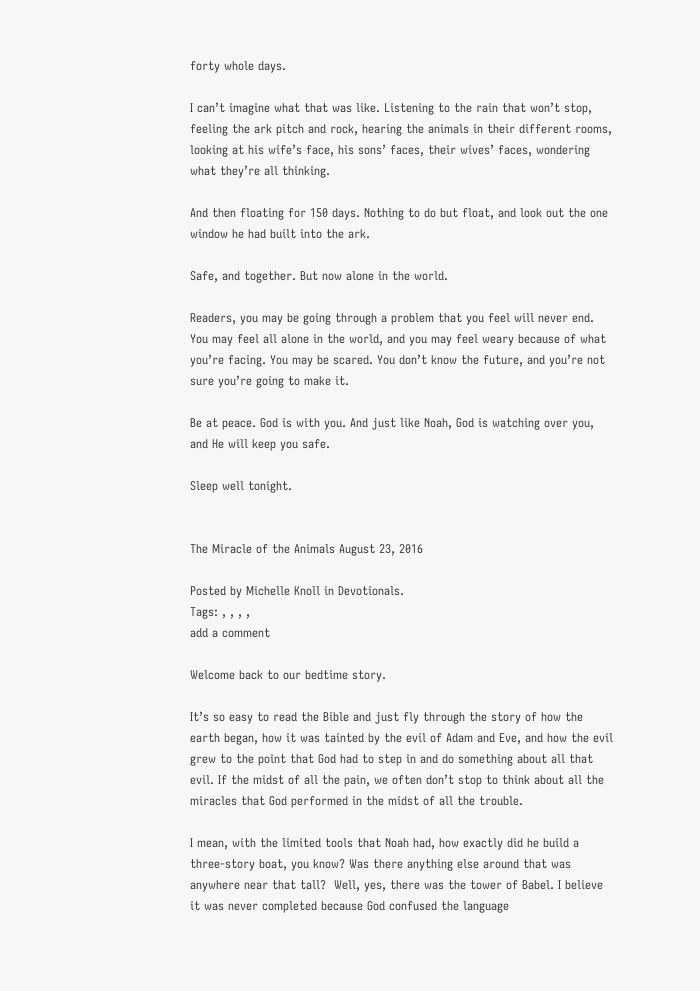forty whole days.

I can’t imagine what that was like. Listening to the rain that won’t stop, feeling the ark pitch and rock, hearing the animals in their different rooms, looking at his wife’s face, his sons’ faces, their wives’ faces, wondering what they’re all thinking.

And then floating for 150 days. Nothing to do but float, and look out the one window he had built into the ark.

Safe, and together. But now alone in the world.

Readers, you may be going through a problem that you feel will never end. You may feel all alone in the world, and you may feel weary because of what you’re facing. You may be scared. You don’t know the future, and you’re not sure you’re going to make it.

Be at peace. God is with you. And just like Noah, God is watching over you, and He will keep you safe.

Sleep well tonight.


The Miracle of the Animals August 23, 2016

Posted by Michelle Knoll in Devotionals.
Tags: , , , ,
add a comment

Welcome back to our bedtime story.

It’s so easy to read the Bible and just fly through the story of how the earth began, how it was tainted by the evil of Adam and Eve, and how the evil grew to the point that God had to step in and do something about all that evil. If the midst of all the pain, we often don’t stop to think about all the miracles that God performed in the midst of all the trouble.

I mean, with the limited tools that Noah had, how exactly did he build a three-story boat, you know? Was there anything else around that was anywhere near that tall?  Well, yes, there was the tower of Babel. I believe it was never completed because God confused the language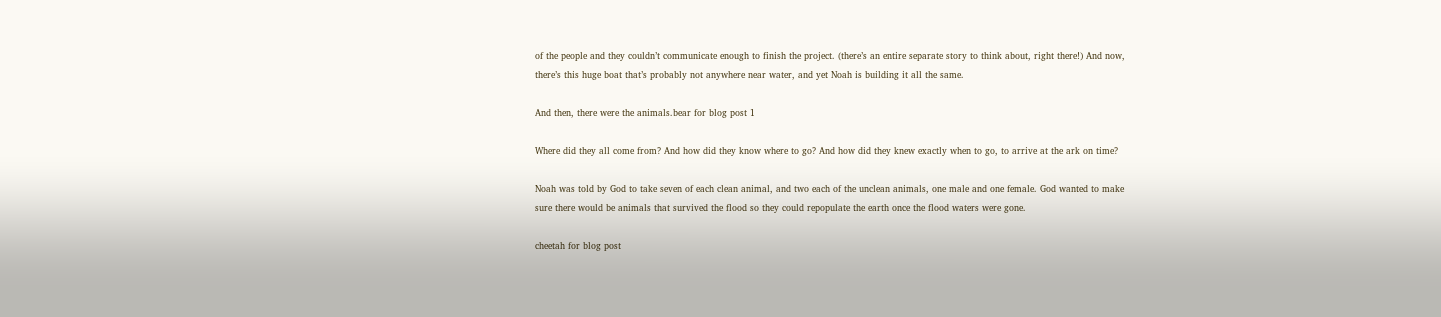of the people and they couldn’t communicate enough to finish the project. (there’s an entire separate story to think about, right there!) And now, there’s this huge boat that’s probably not anywhere near water, and yet Noah is building it all the same.

And then, there were the animals.bear for blog post 1

Where did they all come from? And how did they know where to go? And how did they knew exactly when to go, to arrive at the ark on time?

Noah was told by God to take seven of each clean animal, and two each of the unclean animals, one male and one female. God wanted to make sure there would be animals that survived the flood so they could repopulate the earth once the flood waters were gone.

cheetah for blog post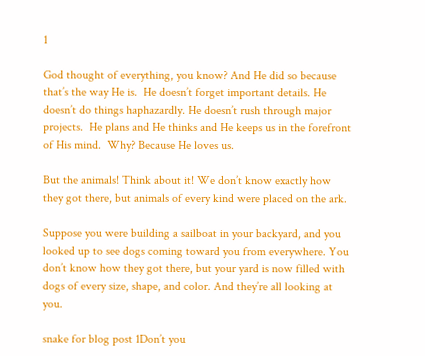1

God thought of everything, you know? And He did so because that’s the way He is.  He doesn’t forget important details. He doesn’t do things haphazardly. He doesn’t rush through major projects.  He plans and He thinks and He keeps us in the forefront of His mind.  Why? Because He loves us.

But the animals! Think about it! We don’t know exactly how they got there, but animals of every kind were placed on the ark.

Suppose you were building a sailboat in your backyard, and you looked up to see dogs coming toward you from everywhere. You don’t know how they got there, but your yard is now filled with dogs of every size, shape, and color. And they’re all looking at you.

snake for blog post 1Don’t you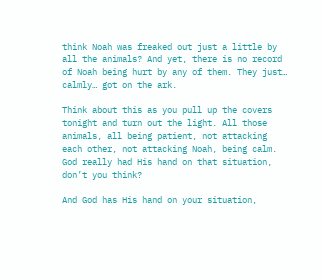think Noah was freaked out just a little by all the animals? And yet, there is no record of Noah being hurt by any of them. They just… calmly… got on the ark.

Think about this as you pull up the covers tonight and turn out the light. All those animals, all being patient, not attacking each other, not attacking Noah, being calm. God really had His hand on that situation, don’t you think?

And God has His hand on your situation,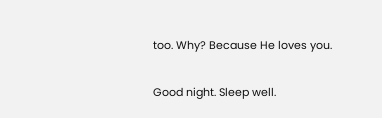too. Why? Because He loves you.

Good night. Sleep well.